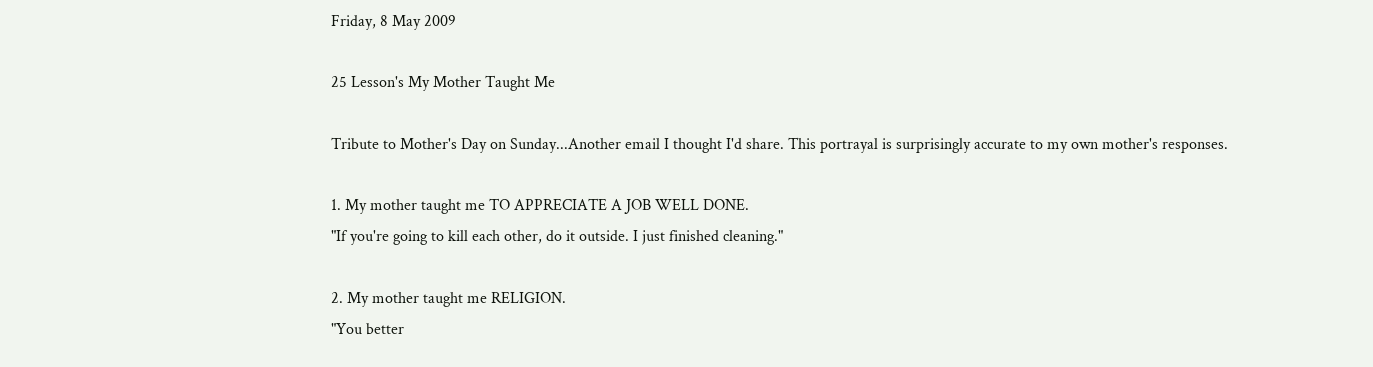Friday, 8 May 2009

25 Lesson's My Mother Taught Me

Tribute to Mother's Day on Sunday...Another email I thought I'd share. This portrayal is surprisingly accurate to my own mother's responses.

1. My mother taught me TO APPRECIATE A JOB WELL DONE.
"If you're going to kill each other, do it outside. I just finished cleaning."

2. My mother taught me RELIGION.
"You better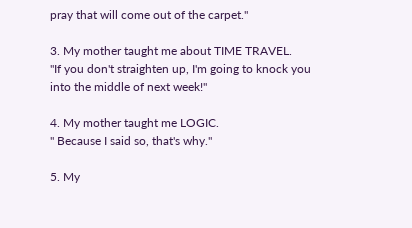pray that will come out of the carpet."

3. My mother taught me about TIME TRAVEL.
"If you don't straighten up, I'm going to knock you into the middle of next week!"

4. My mother taught me LOGIC.
" Because I said so, that's why."

5. My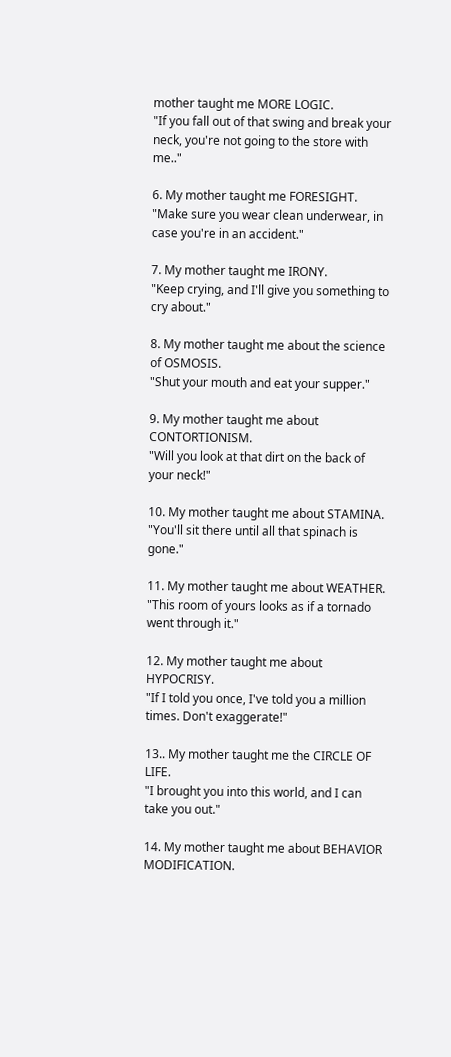mother taught me MORE LOGIC.
"If you fall out of that swing and break your neck, you're not going to the store with me.."

6. My mother taught me FORESIGHT.
"Make sure you wear clean underwear, in case you're in an accident."

7. My mother taught me IRONY.
"Keep crying, and I'll give you something to cry about."

8. My mother taught me about the science of OSMOSIS.
"Shut your mouth and eat your supper."

9. My mother taught me about CONTORTIONISM.
"Will you look at that dirt on the back of your neck!"

10. My mother taught me about STAMINA.
"You'll sit there until all that spinach is gone."

11. My mother taught me about WEATHER.
"This room of yours looks as if a tornado went through it."

12. My mother taught me about HYPOCRISY.
"If I told you once, I've told you a million times. Don't exaggerate!"

13.. My mother taught me the CIRCLE OF LIFE.
"I brought you into this world, and I can take you out."

14. My mother taught me about BEHAVIOR MODIFICATION.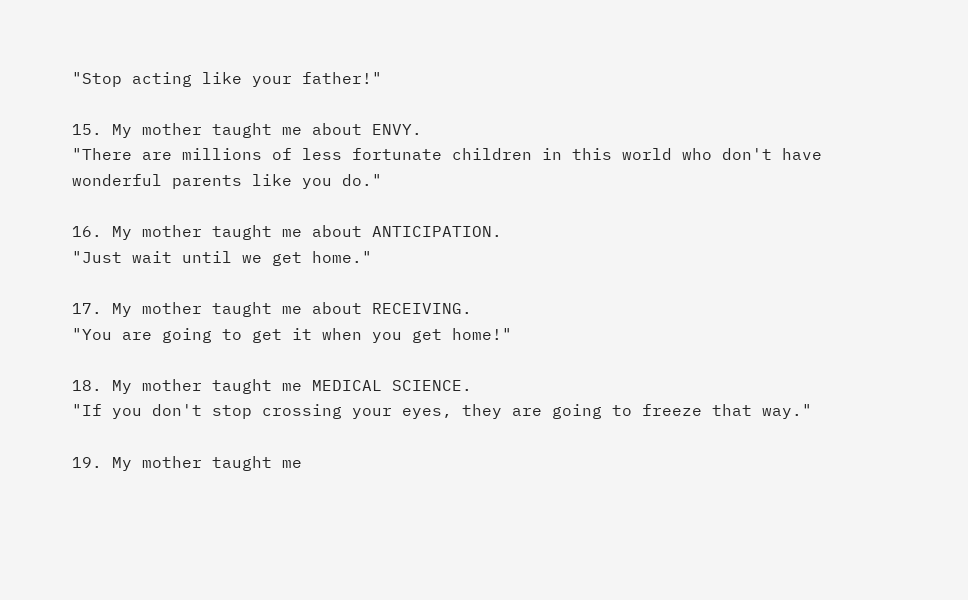"Stop acting like your father!"

15. My mother taught me about ENVY.
"There are millions of less fortunate children in this world who don't have wonderful parents like you do."

16. My mother taught me about ANTICIPATION.
"Just wait until we get home."

17. My mother taught me about RECEIVING.
"You are going to get it when you get home!"

18. My mother taught me MEDICAL SCIENCE.
"If you don't stop crossing your eyes, they are going to freeze that way."

19. My mother taught me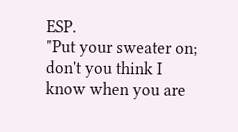ESP.
"Put your sweater on; don't you think I know when you are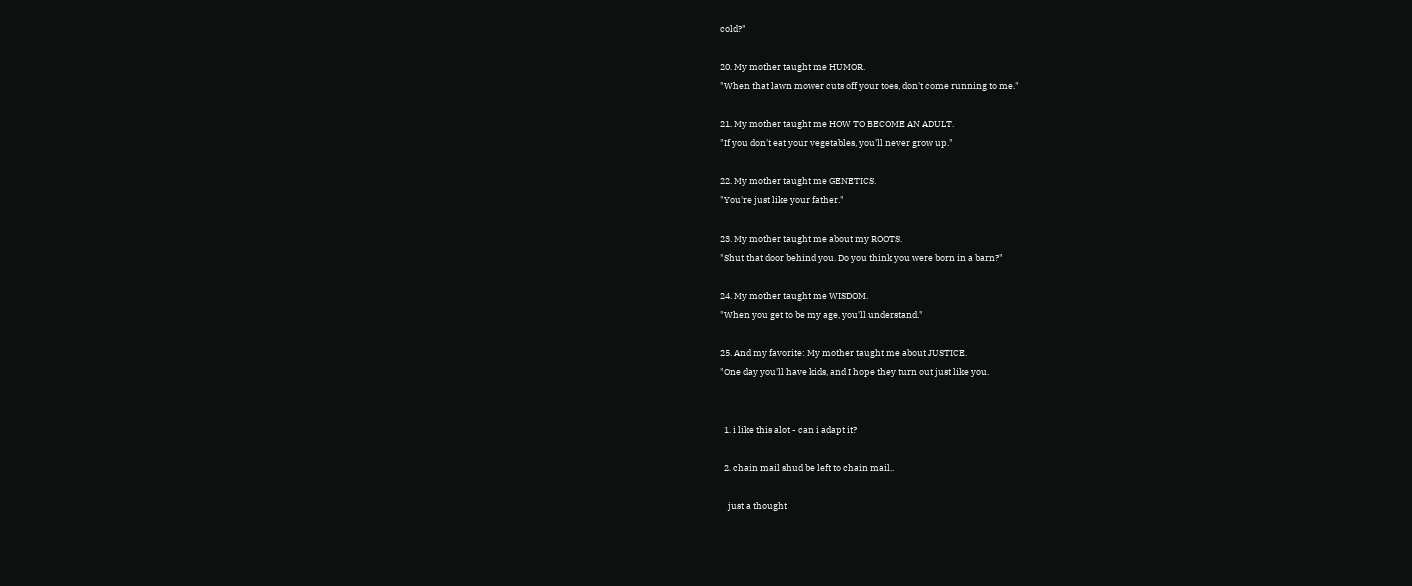cold?"

20. My mother taught me HUMOR.
"When that lawn mower cuts off your toes, don't come running to me."

21. My mother taught me HOW TO BECOME AN ADULT.
"If you don't eat your vegetables, you'll never grow up."

22. My mother taught me GENETICS.
"You're just like your father."

23. My mother taught me about my ROOTS.
"Shut that door behind you. Do you think you were born in a barn?"

24. My mother taught me WISDOM.
"When you get to be my age, you'll understand."

25. And my favorite: My mother taught me about JUSTICE.
"One day you'll have kids, and I hope they turn out just like you.


  1. i like this alot - can i adapt it?

  2. chain mail shud be left to chain mail..

    just a thought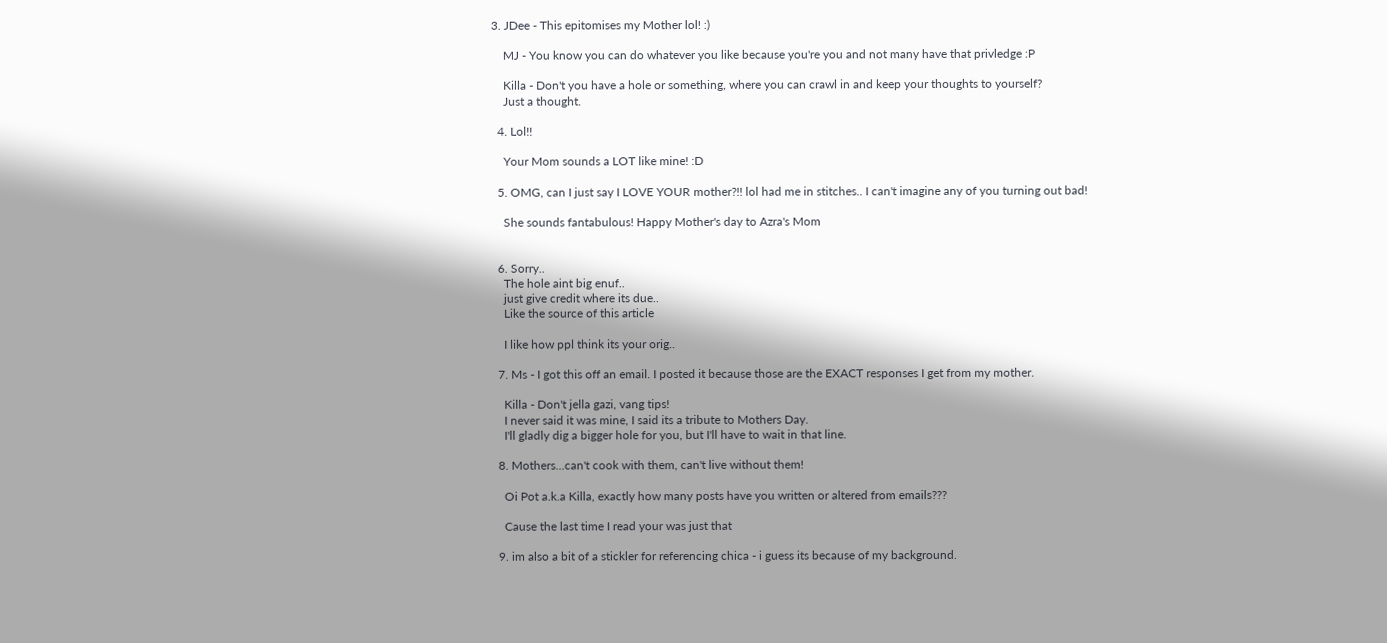3. JDee - This epitomises my Mother lol! :)

    MJ - You know you can do whatever you like because you're you and not many have that privledge :P

    Killa - Don't you have a hole or something, where you can crawl in and keep your thoughts to yourself?
    Just a thought.

  4. Lol!!

    Your Mom sounds a LOT like mine! :D

  5. OMG, can I just say I LOVE YOUR mother?!! lol had me in stitches.. I can't imagine any of you turning out bad!

    She sounds fantabulous! Happy Mother's day to Azra's Mom


  6. Sorry..
    The hole aint big enuf..
    just give credit where its due..
    Like the source of this article

    I like how ppl think its your orig..

  7. Ms - I got this off an email. I posted it because those are the EXACT responses I get from my mother.

    Killa - Don't jella gazi, vang tips!
    I never said it was mine, I said its a tribute to Mothers Day.
    I'll gladly dig a bigger hole for you, but I'll have to wait in that line.

  8. Mothers...can't cook with them, can't live without them!

    Oi Pot a.k.a Killa, exactly how many posts have you written or altered from emails???

    Cause the last time I read your was just that

  9. im also a bit of a stickler for referencing chica - i guess its because of my background.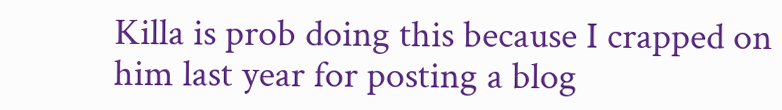Killa is prob doing this because I crapped on him last year for posting a blog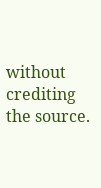without crediting the source.